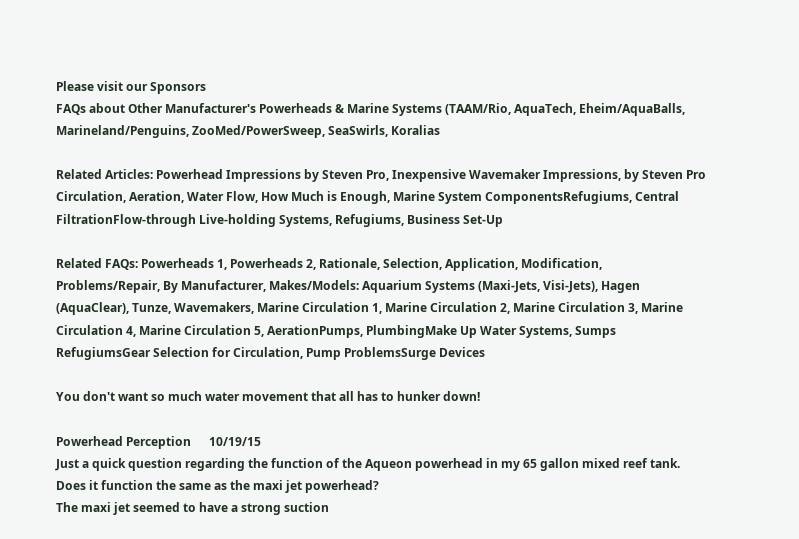Please visit our Sponsors
FAQs about Other Manufacturer's Powerheads & Marine Systems (TAAM/Rio, AquaTech, Eheim/AquaBalls, Marineland/Penguins, ZooMed/PowerSweep, SeaSwirls, Koralias

Related Articles: Powerhead Impressions by Steven Pro, Inexpensive Wavemaker Impressions, by Steven Pro Circulation, Aeration, Water Flow, How Much is Enough, Marine System ComponentsRefugiums, Central FiltrationFlow-through Live-holding Systems, Refugiums, Business Set-Up

Related FAQs: Powerheads 1, Powerheads 2, Rationale, Selection, Application, Modification, Problems/Repair, By Manufacturer, Makes/Models: Aquarium Systems (Maxi-Jets, Visi-Jets), Hagen (AquaClear), Tunze, Wavemakers, Marine Circulation 1, Marine Circulation 2, Marine Circulation 3, Marine Circulation 4, Marine Circulation 5, AerationPumps, PlumbingMake Up Water Systems, Sumps RefugiumsGear Selection for Circulation, Pump ProblemsSurge Devices

You don't want so much water movement that all has to hunker down!

Powerhead Perception      10/19/15
Just a quick question regarding the function of the Aqueon powerhead in my 65 gallon mixed reef tank. Does it function the same as the maxi jet powerhead?
The maxi jet seemed to have a strong suction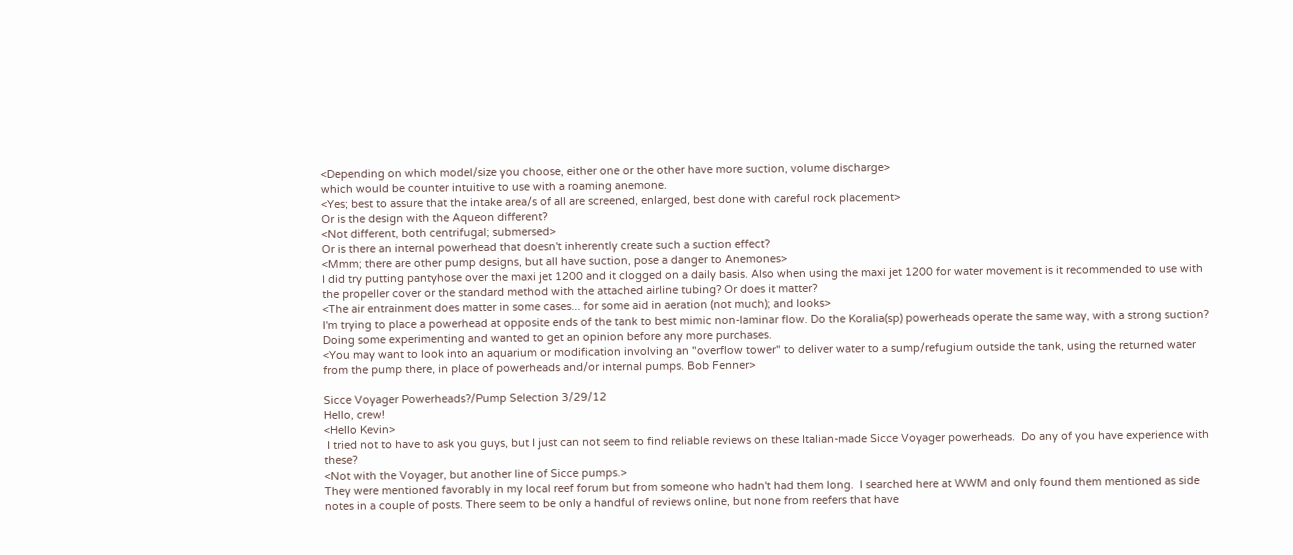<Depending on which model/size you choose, either one or the other have more suction, volume discharge>
which would be counter intuitive to use with a roaming anemone.
<Yes; best to assure that the intake area/s of all are screened, enlarged, best done with careful rock placement>
Or is the design with the Aqueon different?
<Not different, both centrifugal; submersed>
Or is there an internal powerhead that doesn't inherently create such a suction effect?
<Mmm; there are other pump designs, but all have suction, pose a danger to Anemones>
I did try putting pantyhose over the maxi jet 1200 and it clogged on a daily basis. Also when using the maxi jet 1200 for water movement is it recommended to use with the propeller cover or the standard method with the attached airline tubing? Or does it matter?
<The air entrainment does matter in some cases... for some aid in aeration (not much); and looks>
I'm trying to place a powerhead at opposite ends of the tank to best mimic non-laminar flow. Do the Koralia(sp) powerheads operate the same way, with a strong suction?
Doing some experimenting and wanted to get an opinion before any more purchases.
<You may want to look into an aquarium or modification involving an "overflow tower" to deliver water to a sump/refugium outside the tank, using the returned water from the pump there, in place of powerheads and/or internal pumps. Bob Fenner>

Sicce Voyager Powerheads?/Pump Selection 3/29/12
Hello, crew!
<Hello Kevin>
 I tried not to have to ask you guys, but I just can not seem to find reliable reviews on these Italian-made Sicce Voyager powerheads.  Do any of you have experience with these?
<Not with the Voyager, but another line of Sicce pumps.>
They were mentioned favorably in my local reef forum but from someone who hadn't had them long.  I searched here at WWM and only found them mentioned as side notes in a couple of posts. There seem to be only a handful of reviews online, but none from reefers that have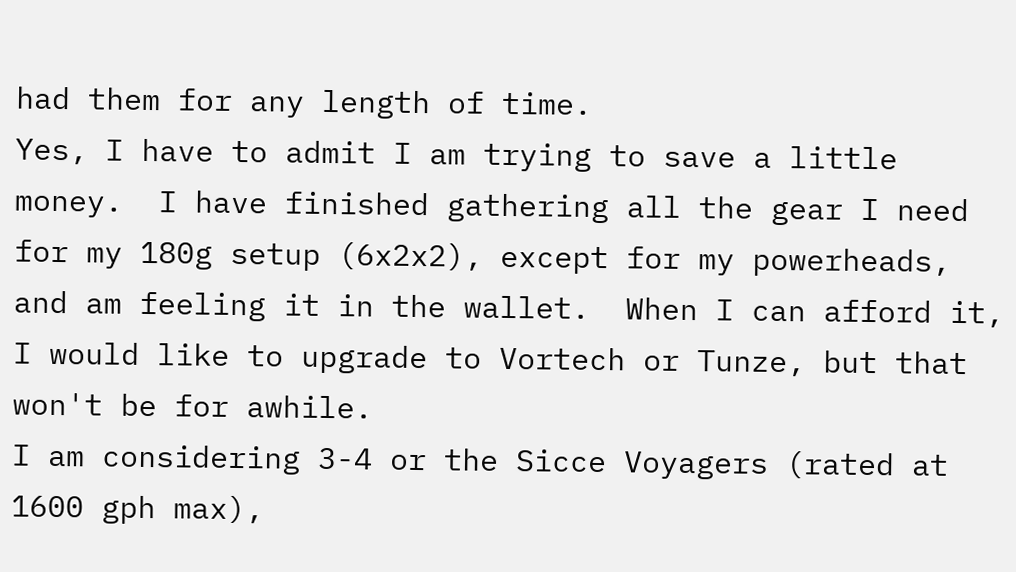had them for any length of time.
Yes, I have to admit I am trying to save a little money.  I have finished gathering all the gear I need for my 180g setup (6x2x2), except for my powerheads, and am feeling it in the wallet.  When I can afford it, I would like to upgrade to Vortech or Tunze, but that won't be for awhile.
I am considering 3-4 or the Sicce Voyagers (rated at 1600 gph max),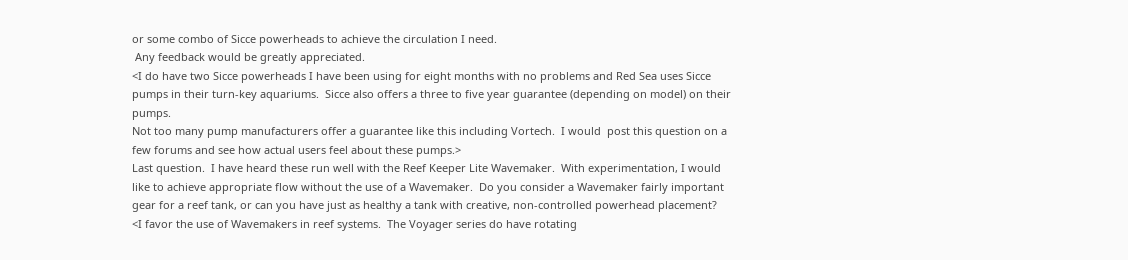or some combo of Sicce powerheads to achieve the circulation I need.
 Any feedback would be greatly appreciated.
<I do have two Sicce powerheads I have been using for eight months with no problems and Red Sea uses Sicce pumps in their turn-key aquariums.  Sicce also offers a three to five year guarantee (depending on model) on their pumps.
Not too many pump manufacturers offer a guarantee like this including Vortech.  I would  post this question on a few forums and see how actual users feel about these pumps.>
Last question.  I have heard these run well with the Reef Keeper Lite Wavemaker.  With experimentation, I would like to achieve appropriate flow without the use of a Wavemaker.  Do you consider a Wavemaker fairly important gear for a reef tank, or can you have just as healthy a tank with creative, non-controlled powerhead placement?
<I favor the use of Wavemakers in reef systems.  The Voyager series do have rotating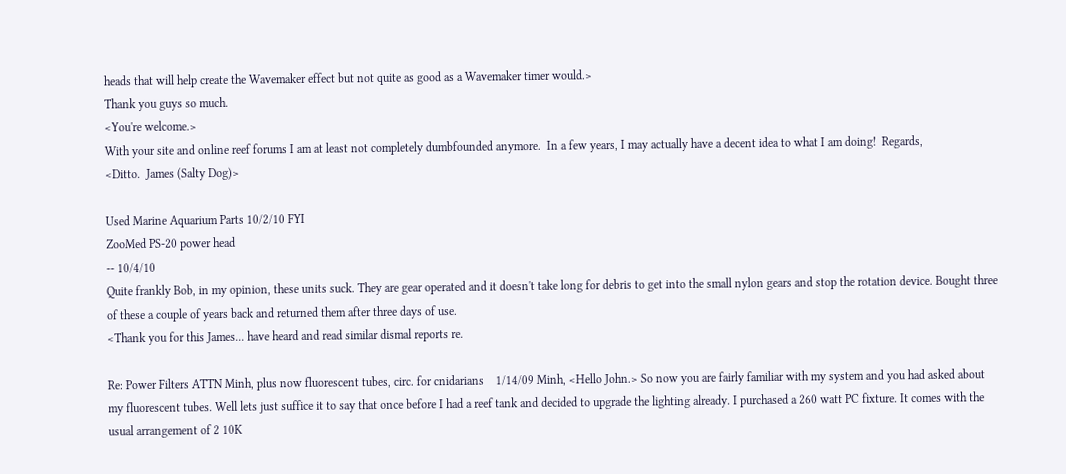heads that will help create the Wavemaker effect but not quite as good as a Wavemaker timer would.>
Thank you guys so much.
<You're welcome.>
With your site and online reef forums I am at least not completely dumbfounded anymore.  In a few years, I may actually have a decent idea to what I am doing!  Regards,
<Ditto.  James (Salty Dog)>

Used Marine Aquarium Parts 10/2/10 FYI
ZooMed PS-20 power head
-- 10/4/10
Quite frankly Bob, in my opinion, these units suck. They are gear operated and it doesn't take long for debris to get into the small nylon gears and stop the rotation device. Bought three of these a couple of years back and returned them after three days of use.
<Thank you for this James... have heard and read similar dismal reports re.

Re: Power Filters ATTN Minh, plus now fluorescent tubes, circ. for cnidarians    1/14/09 Minh, <Hello John.> So now you are fairly familiar with my system and you had asked about my fluorescent tubes. Well lets just suffice it to say that once before I had a reef tank and decided to upgrade the lighting already. I purchased a 260 watt PC fixture. It comes with the usual arrangement of 2 10K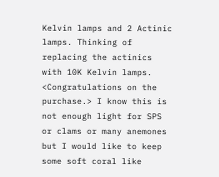Kelvin lamps and 2 Actinic lamps. Thinking of replacing the actinics with 10K Kelvin lamps. <Congratulations on the purchase.> I know this is not enough light for SPS or clams or many anemones but I would like to keep some soft coral like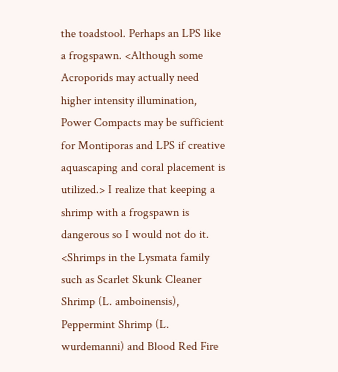the toadstool. Perhaps an LPS like a frogspawn. <Although some Acroporids may actually need higher intensity illumination, Power Compacts may be sufficient for Montiporas and LPS if creative aquascaping and coral placement is utilized.> I realize that keeping a shrimp with a frogspawn is dangerous so I would not do it. <Shrimps in the Lysmata family such as Scarlet Skunk Cleaner Shrimp (L. amboinensis), Peppermint Shrimp (L. wurdemanni) and Blood Red Fire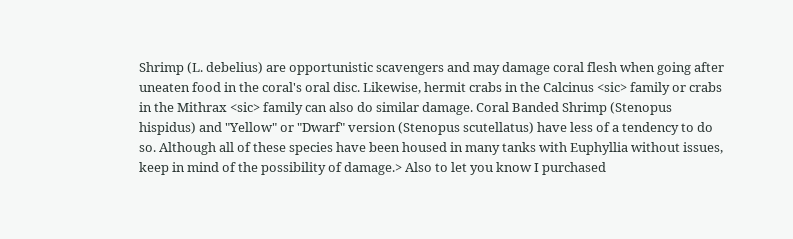Shrimp (L. debelius) are opportunistic scavengers and may damage coral flesh when going after uneaten food in the coral's oral disc. Likewise, hermit crabs in the Calcinus <sic> family or crabs in the Mithrax <sic> family can also do similar damage. Coral Banded Shrimp (Stenopus hispidus) and "Yellow" or "Dwarf" version (Stenopus scutellatus) have less of a tendency to do so. Although all of these species have been housed in many tanks with Euphyllia without issues, keep in mind of the possibility of damage.> Also to let you know I purchased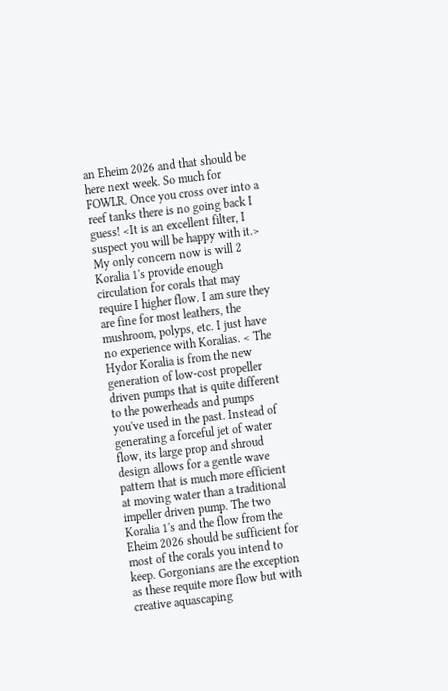an Eheim 2026 and that should be here next week. So much for FOWLR. Once you cross over into a reef tanks there is no going back I guess! <It is an excellent filter, I suspect you will be happy with it.> My only concern now is will 2 Koralia 1's provide enough circulation for corals that may require I higher flow. I am sure they are fine for most leathers, the mushroom, polyps, etc. I just have no experience with Koralias. < The Hydor Koralia is from the new generation of low-cost propeller driven pumps that is quite different to the powerheads and pumps you've used in the past. Instead of generating a forceful jet of water flow, its large prop and shroud design allows for a gentle wave pattern that is much more efficient at moving water than a traditional impeller driven pump. The two Koralia 1's and the flow from the Eheim 2026 should be sufficient for most of the corals you intend to keep. Gorgonians are the exception as these requite more flow but with creative aquascaping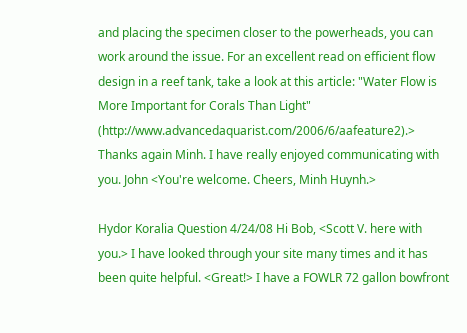and placing the specimen closer to the powerheads, you can work around the issue. For an excellent read on efficient flow design in a reef tank, take a look at this article: "Water Flow is More Important for Corals Than Light" (http://www.advancedaquarist.com/2006/6/aafeature2).> Thanks again Minh. I have really enjoyed communicating with you. John <You're welcome. Cheers, Minh Huynh.>

Hydor Koralia Question 4/24/08 Hi Bob, <Scott V. here with you.> I have looked through your site many times and it has been quite helpful. <Great!> I have a FOWLR 72 gallon bowfront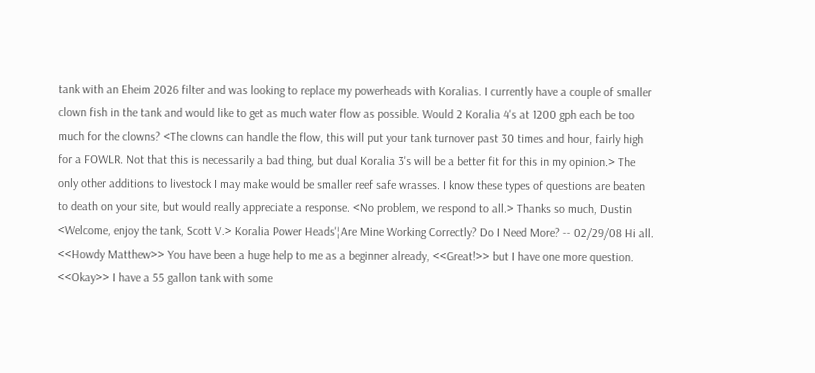tank with an Eheim 2026 filter and was looking to replace my powerheads with Koralias. I currently have a couple of smaller clown fish in the tank and would like to get as much water flow as possible. Would 2 Koralia 4's at 1200 gph each be too much for the clowns? <The clowns can handle the flow, this will put your tank turnover past 30 times and hour, fairly high for a FOWLR. Not that this is necessarily a bad thing, but dual Koralia 3's will be a better fit for this in my opinion.> The only other additions to livestock I may make would be smaller reef safe wrasses. I know these types of questions are beaten to death on your site, but would really appreciate a response. <No problem, we respond to all.> Thanks so much, Dustin <Welcome, enjoy the tank, Scott V.> Koralia Power Heads'¦Are Mine Working Correctly? Do I Need More? -- 02/29/08 Hi all. <<Howdy Matthew>> You have been a huge help to me as a beginner already, <<Great!>> but I have one more question. <<Okay>> I have a 55 gallon tank with some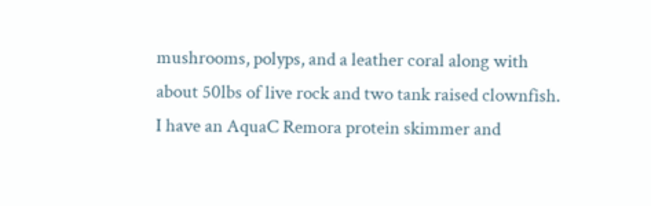mushrooms, polyps, and a leather coral along with about 50lbs of live rock and two tank raised clownfish. I have an AquaC Remora protein skimmer and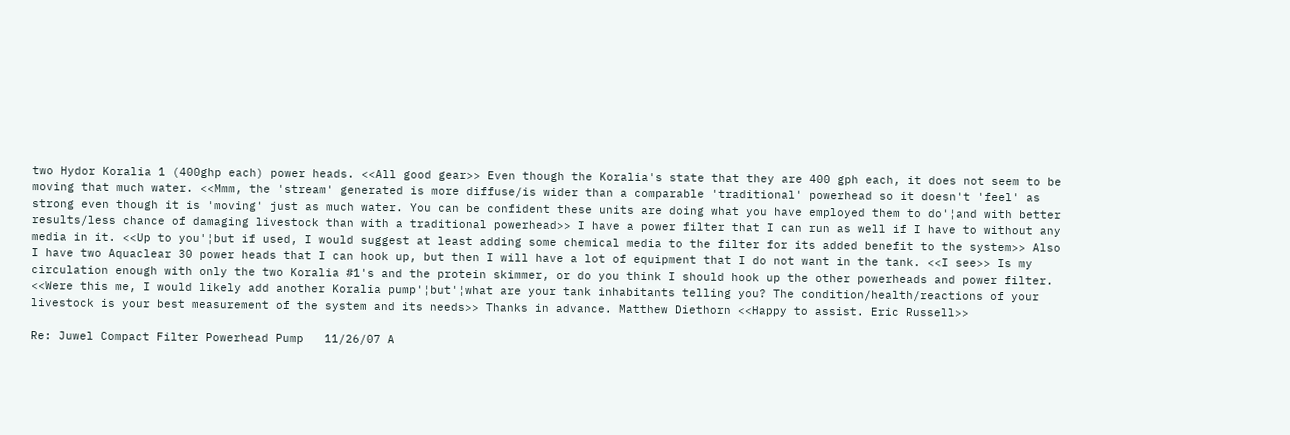two Hydor Koralia 1 (400ghp each) power heads. <<All good gear>> Even though the Koralia's state that they are 400 gph each, it does not seem to be moving that much water. <<Mmm, the 'stream' generated is more diffuse/is wider than a comparable 'traditional' powerhead so it doesn't 'feel' as strong even though it is 'moving' just as much water. You can be confident these units are doing what you have employed them to do'¦and with better results/less chance of damaging livestock than with a traditional powerhead>> I have a power filter that I can run as well if I have to without any media in it. <<Up to you'¦but if used, I would suggest at least adding some chemical media to the filter for its added benefit to the system>> Also I have two Aquaclear 30 power heads that I can hook up, but then I will have a lot of equipment that I do not want in the tank. <<I see>> Is my circulation enough with only the two Koralia #1's and the protein skimmer, or do you think I should hook up the other powerheads and power filter. <<Were this me, I would likely add another Koralia pump'¦but'¦what are your tank inhabitants telling you? The condition/health/reactions of your livestock is your best measurement of the system and its needs>> Thanks in advance. Matthew Diethorn <<Happy to assist. Eric Russell>>

Re: Juwel Compact Filter Powerhead Pump   11/26/07 A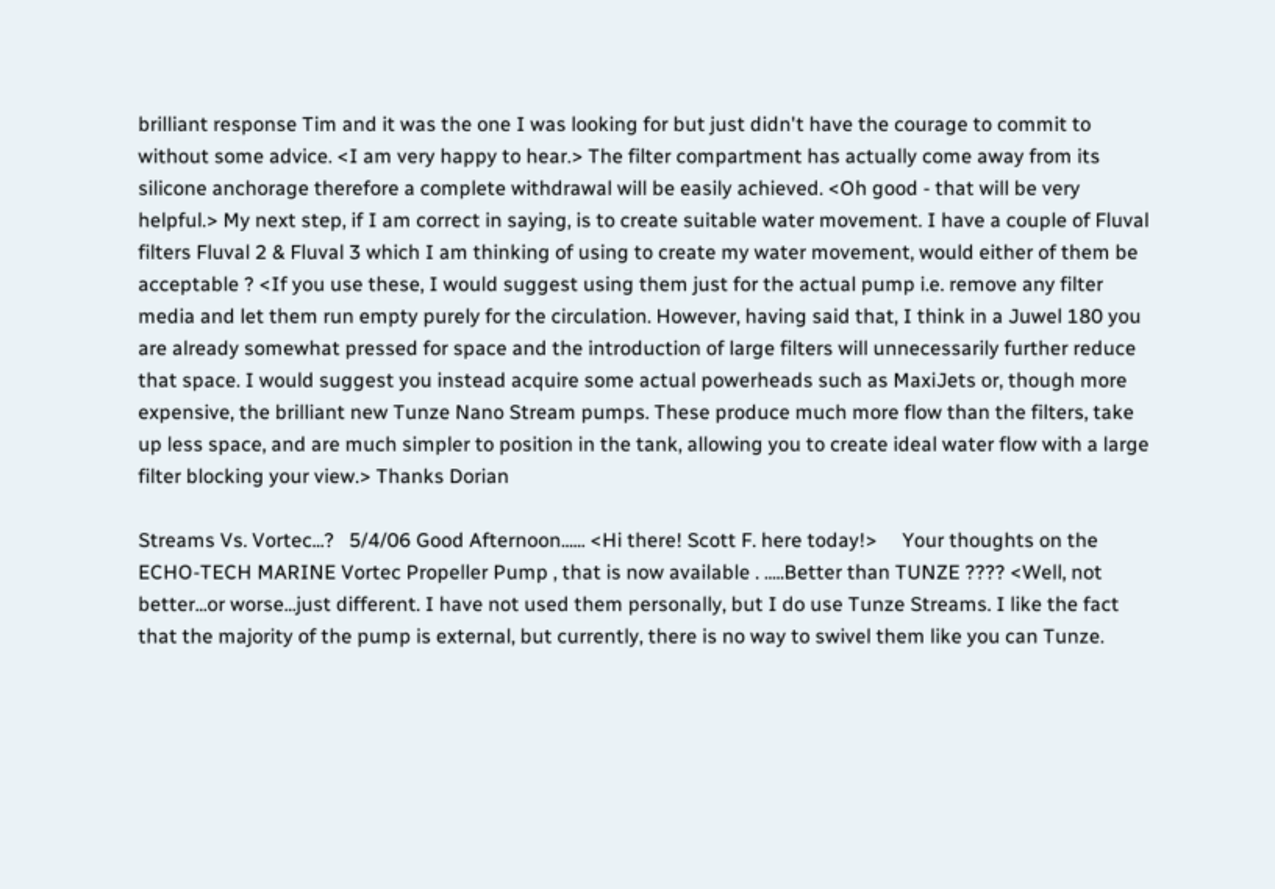brilliant response Tim and it was the one I was looking for but just didn't have the courage to commit to without some advice. <I am very happy to hear.> The filter compartment has actually come away from its silicone anchorage therefore a complete withdrawal will be easily achieved. <Oh good - that will be very helpful.> My next step, if I am correct in saying, is to create suitable water movement. I have a couple of Fluval filters Fluval 2 & Fluval 3 which I am thinking of using to create my water movement, would either of them be acceptable ? <If you use these, I would suggest using them just for the actual pump i.e. remove any filter media and let them run empty purely for the circulation. However, having said that, I think in a Juwel 180 you are already somewhat pressed for space and the introduction of large filters will unnecessarily further reduce that space. I would suggest you instead acquire some actual powerheads such as MaxiJets or, though more expensive, the brilliant new Tunze Nano Stream pumps. These produce much more flow than the filters, take up less space, and are much simpler to position in the tank, allowing you to create ideal water flow with a large filter blocking your view.> Thanks Dorian

Streams Vs. Vortec...?   5/4/06 Good Afternoon...... <Hi there! Scott F. here today!>     Your thoughts on the ECHO-TECH MARINE Vortec Propeller Pump , that is now available . .....Better than TUNZE ???? <Well, not better...or worse...just different. I have not used them personally, but I do use Tunze Streams. I like the fact that the majority of the pump is external, but currently, there is no way to swivel them like you can Tunze.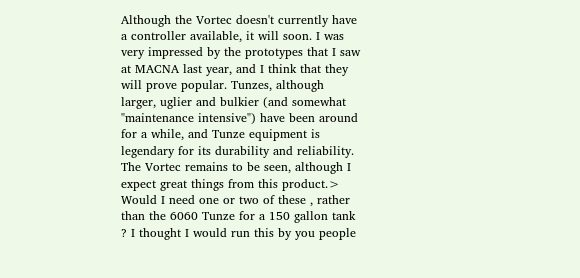Although the Vortec doesn't currently have a controller available, it will soon. I was very impressed by the prototypes that I saw at MACNA last year, and I think that they will prove popular. Tunzes, although larger, uglier and bulkier (and somewhat "maintenance intensive") have been around for a while, and Tunze equipment is legendary for its durability and reliability. The Vortec remains to be seen, although I expect great things from this product.> Would I need one or two of these , rather than the 6060 Tunze for a 150 gallon tank ? I thought I would run this by you people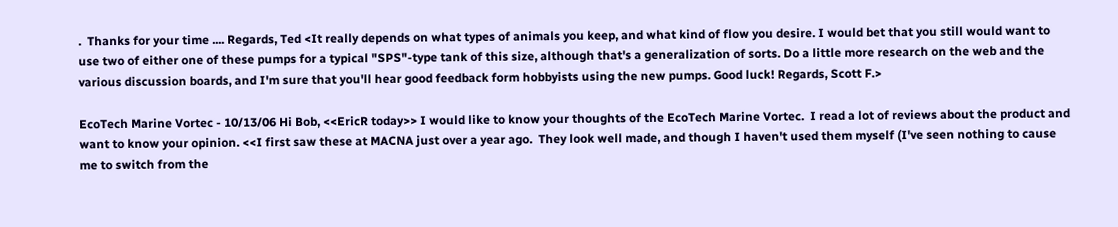.  Thanks for your time .... Regards, Ted <It really depends on what types of animals you keep, and what kind of flow you desire. I would bet that you still would want to use two of either one of these pumps for a typical "SPS"-type tank of this size, although that's a generalization of sorts. Do a little more research on the web and the various discussion boards, and I'm sure that you'll hear good feedback form hobbyists using the new pumps. Good luck! Regards, Scott F.>

EcoTech Marine Vortec - 10/13/06 Hi Bob, <<EricR today>> I would like to know your thoughts of the EcoTech Marine Vortec.  I read a lot of reviews about the product and want to know your opinion. <<I first saw these at MACNA just over a year ago.  They look well made, and though I haven't used them myself (I've seen nothing to cause me to switch from the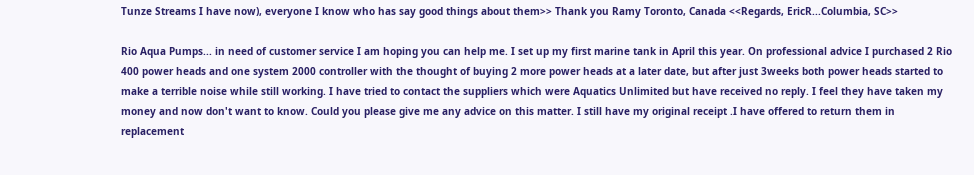Tunze Streams I have now), everyone I know who has say good things about them>> Thank you Ramy Toronto, Canada <<Regards, EricR...Columbia, SC>>

Rio Aqua Pumps... in need of customer service I am hoping you can help me. I set up my first marine tank in April this year. On professional advice I purchased 2 Rio 400 power heads and one system 2000 controller with the thought of buying 2 more power heads at a later date, but after just 3weeks both power heads started to make a terrible noise while still working. I have tried to contact the suppliers which were Aquatics Unlimited but have received no reply. I feel they have taken my money and now don't want to know. Could you please give me any advice on this matter. I still have my original receipt .I have offered to return them in replacement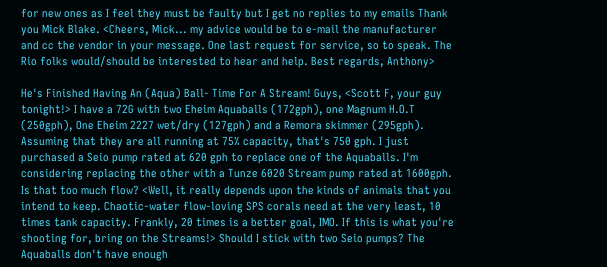for new ones as I feel they must be faulty but I get no replies to my emails Thank you Mick Blake. <Cheers, Mick... my advice would be to e-mail the manufacturer and cc the vendor in your message. One last request for service, so to speak. The Rio folks would/should be interested to hear and help. Best regards, Anthony>

He's Finished Having An (Aqua) Ball- Time For A Stream! Guys, <Scott F, your guy tonight!> I have a 72G with two Eheim Aquaballs (172gph), one Magnum H.O.T (250gph), One Eheim 2227 wet/dry (127gph) and a Remora skimmer (295gph). Assuming that they are all running at 75% capacity, that's 750 gph. I just purchased a Seio pump rated at 620 gph to replace one of the Aquaballs. I'm considering replacing the other with a Tunze 6020 Stream pump rated at 1600gph. Is that too much flow? <Well, it really depends upon the kinds of animals that you intend to keep. Chaotic-water flow-loving SPS corals need at the very least, 10 times tank capacity. Frankly, 20 times is a better goal, IMO. If this is what you're shooting for, bring on the Streams!> Should I stick with two Seio pumps? The Aquaballs don't have enough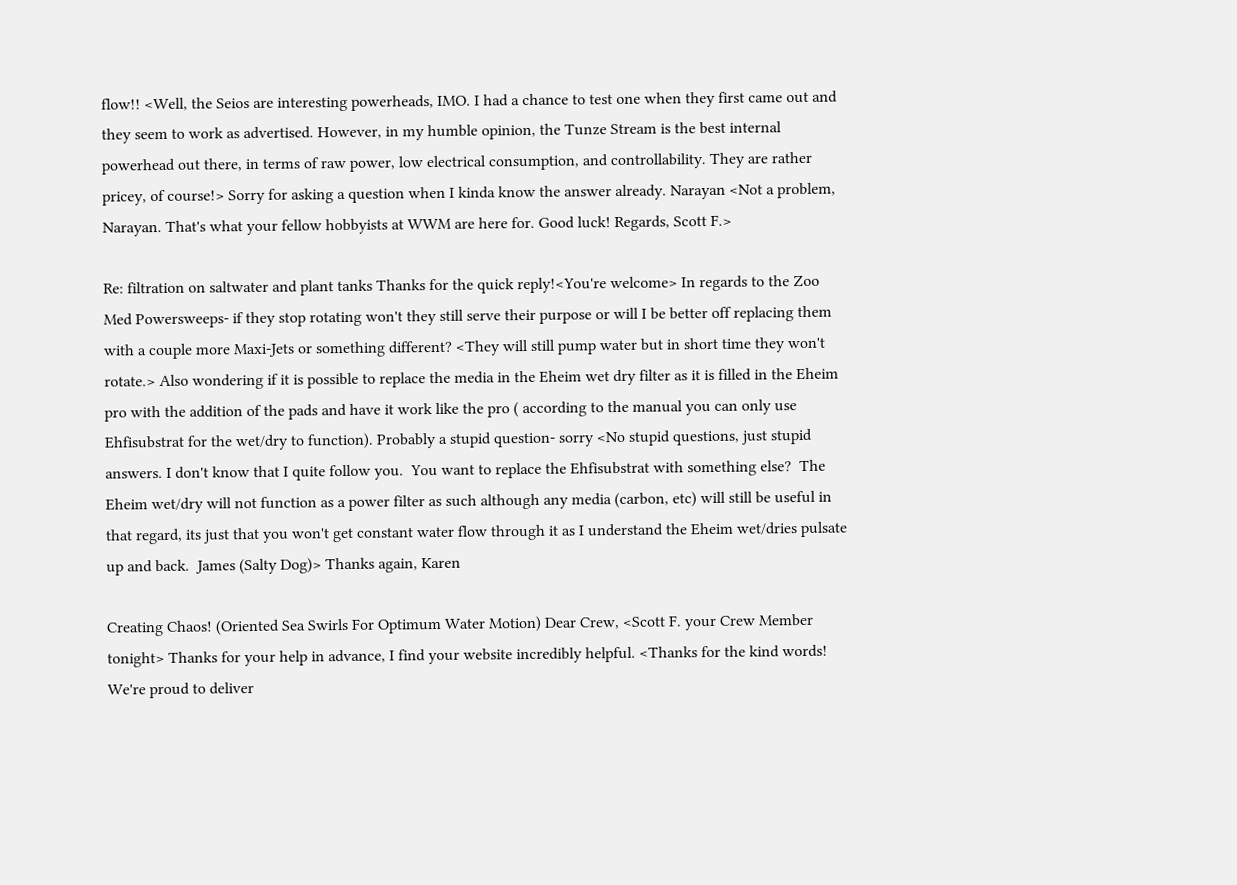flow!! <Well, the Seios are interesting powerheads, IMO. I had a chance to test one when they first came out and they seem to work as advertised. However, in my humble opinion, the Tunze Stream is the best internal powerhead out there, in terms of raw power, low electrical consumption, and controllability. They are rather pricey, of course!> Sorry for asking a question when I kinda know the answer already. Narayan <Not a problem, Narayan. That's what your fellow hobbyists at WWM are here for. Good luck! Regards, Scott F.>

Re: filtration on saltwater and plant tanks Thanks for the quick reply!<You're welcome> In regards to the Zoo Med Powersweeps- if they stop rotating won't they still serve their purpose or will I be better off replacing them with a couple more Maxi-Jets or something different? <They will still pump water but in short time they won't rotate.> Also wondering if it is possible to replace the media in the Eheim wet dry filter as it is filled in the Eheim pro with the addition of the pads and have it work like the pro ( according to the manual you can only use Ehfisubstrat for the wet/dry to function). Probably a stupid question- sorry <No stupid questions, just stupid answers. I don't know that I quite follow you.  You want to replace the Ehfisubstrat with something else?  The Eheim wet/dry will not function as a power filter as such although any media (carbon, etc) will still be useful in that regard, its just that you won't get constant water flow through it as I understand the Eheim wet/dries pulsate up and back.  James (Salty Dog)> Thanks again, Karen

Creating Chaos! (Oriented Sea Swirls For Optimum Water Motion) Dear Crew, <Scott F. your Crew Member tonight> Thanks for your help in advance, I find your website incredibly helpful. <Thanks for the kind words! We're proud to deliver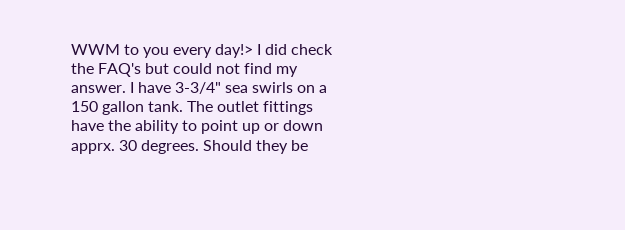WWM to you every day!> I did check the FAQ's but could not find my answer. I have 3-3/4" sea swirls on a 150 gallon tank. The outlet fittings have the ability to point up or down apprx. 30 degrees. Should they be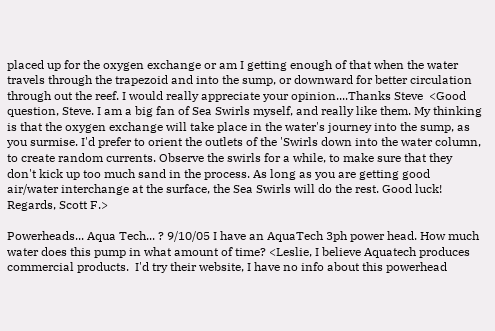placed up for the oxygen exchange or am I getting enough of that when the water travels through the trapezoid and into the sump, or downward for better circulation through out the reef. I would really appreciate your opinion....Thanks Steve  <Good question, Steve. I am a big fan of Sea Swirls myself, and really like them. My thinking is that the oxygen exchange will take place in the water's journey into the sump, as you surmise. I'd prefer to orient the outlets of the 'Swirls down into the water column, to create random currents. Observe the swirls for a while, to make sure that they don't kick up too much sand in the process. As long as you are getting good air/water interchange at the surface, the Sea Swirls will do the rest. Good luck! Regards, Scott F.>

Powerheads... Aqua Tech... ? 9/10/05 I have an AquaTech 3ph power head. How much water does this pump in what amount of time? <Leslie, I believe Aquatech produces commercial products.  I'd try their website, I have no info about this powerhead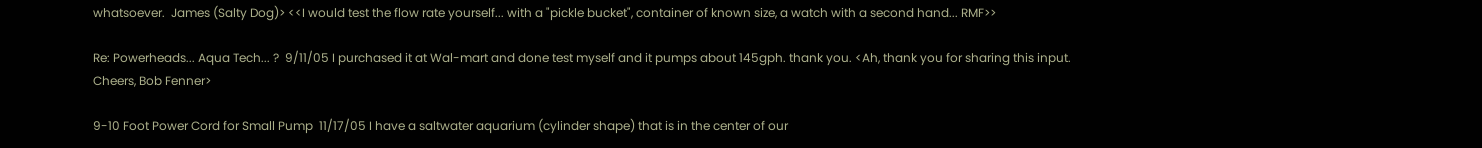whatsoever.  James (Salty Dog)> <<I would test the flow rate yourself... with a "pickle bucket", container of known size, a watch with a second hand... RMF>>

Re: Powerheads... Aqua Tech... ?  9/11/05 I purchased it at Wal-mart and done test myself and it pumps about 145gph. thank you. <Ah, thank you for sharing this input. Cheers, Bob Fenner>

9-10 Foot Power Cord for Small Pump  11/17/05 I have a saltwater aquarium (cylinder shape) that is in the center of our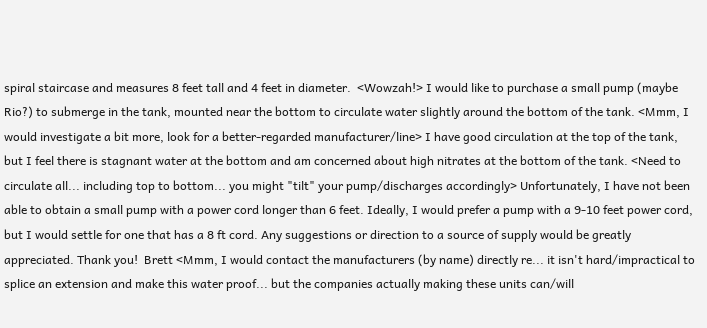spiral staircase and measures 8 feet tall and 4 feet in diameter.  <Wowzah!> I would like to purchase a small pump (maybe Rio?) to submerge in the tank, mounted near the bottom to circulate water slightly around the bottom of the tank. <Mmm, I would investigate a bit more, look for a better-regarded manufacturer/line> I have good circulation at the top of the tank, but I feel there is stagnant water at the bottom and am concerned about high nitrates at the bottom of the tank. <Need to circulate all... including top to bottom... you might "tilt" your pump/discharges accordingly> Unfortunately, I have not been able to obtain a small pump with a power cord longer than 6 feet. Ideally, I would prefer a pump with a 9-10 feet power cord, but I would settle for one that has a 8 ft cord. Any suggestions or direction to a source of supply would be greatly appreciated. Thank you!  Brett <Mmm, I would contact the manufacturers (by name) directly re... it isn't hard/impractical to splice an extension and make this water proof... but the companies actually making these units can/will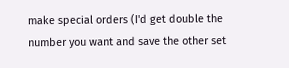make special orders (I'd get double the number you want and save the other set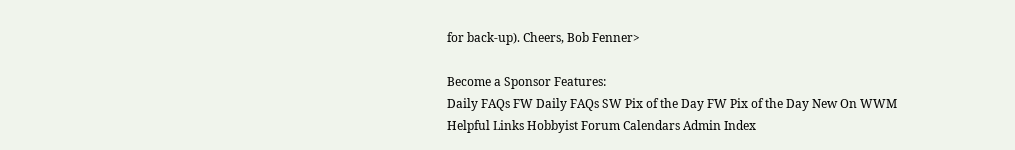for back-up). Cheers, Bob Fenner>

Become a Sponsor Features:
Daily FAQs FW Daily FAQs SW Pix of the Day FW Pix of the Day New On WWM
Helpful Links Hobbyist Forum Calendars Admin Index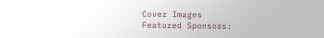Cover Images
Featured Sponsors: